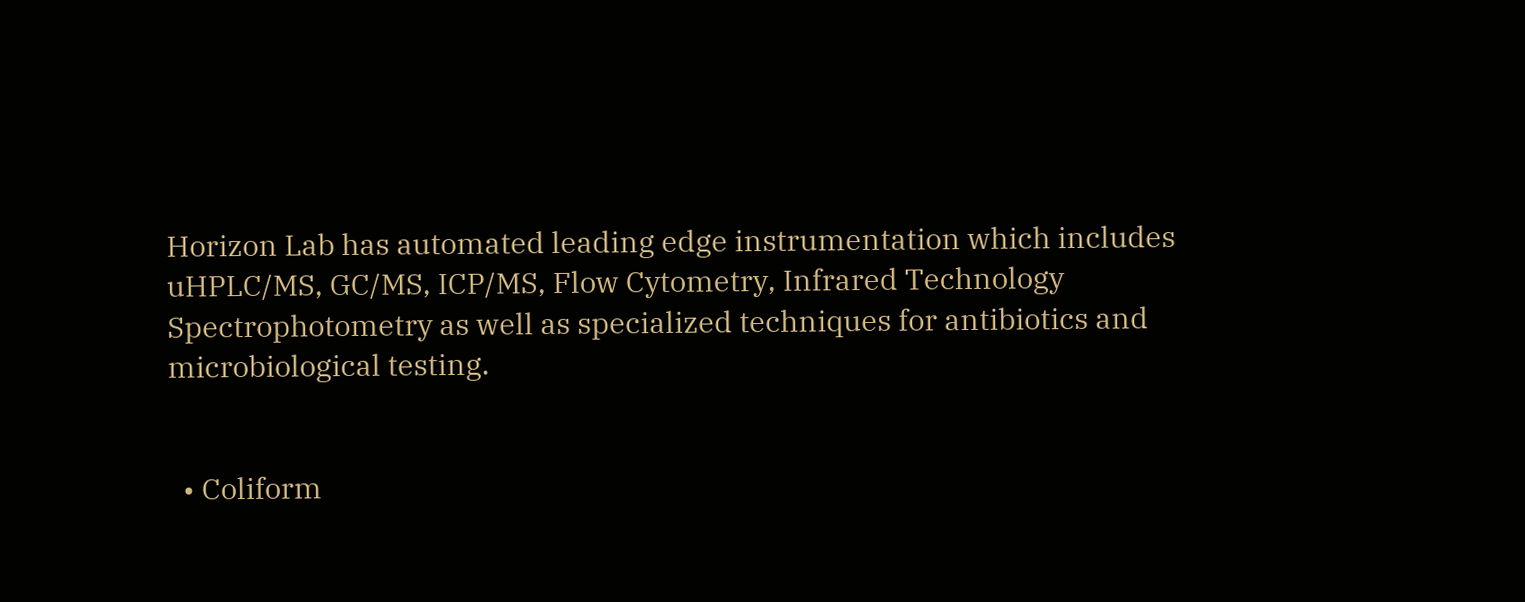Horizon Lab has automated leading edge instrumentation which includes uHPLC/MS, GC/MS, ICP/MS, Flow Cytometry, Infrared Technology Spectrophotometry as well as specialized techniques for antibiotics and microbiological testing.


  • Coliform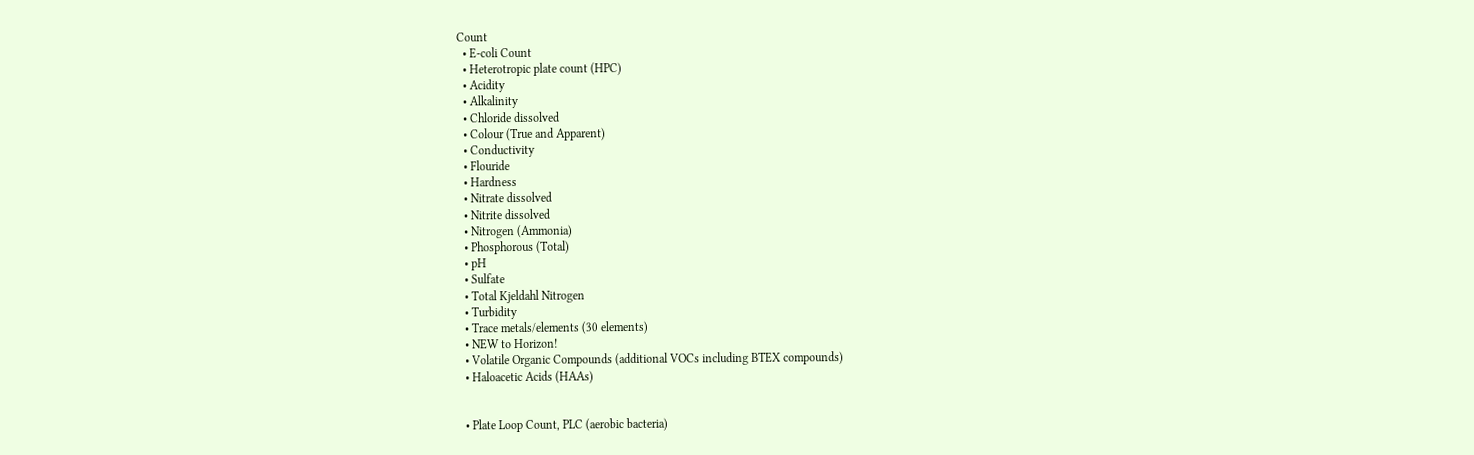Count
  • E-coli Count
  • Heterotropic plate count (HPC)
  • Acidity
  • Alkalinity
  • Chloride dissolved
  • Colour (True and Apparent)
  • Conductivity
  • Flouride
  • Hardness
  • Nitrate dissolved
  • Nitrite dissolved
  • Nitrogen (Ammonia)
  • Phosphorous (Total)
  • pH
  • Sulfate
  • Total Kjeldahl Nitrogen
  • Turbidity
  • Trace metals/elements (30 elements)
  • NEW to Horizon!
  • Volatile Organic Compounds (additional VOCs including BTEX compounds)
  • Haloacetic Acids (HAAs)


  • Plate Loop Count, PLC (aerobic bacteria)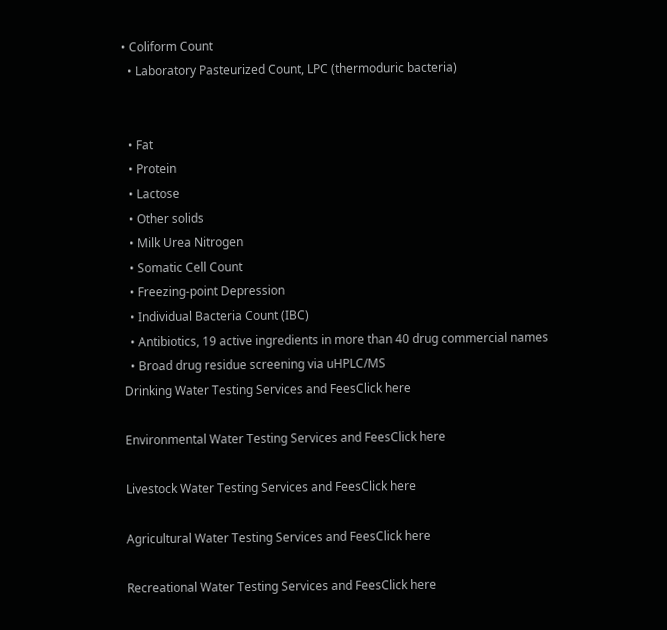• Coliform Count
  • Laboratory Pasteurized Count, LPC (thermoduric bacteria)


  • Fat
  • Protein
  • Lactose
  • Other solids
  • Milk Urea Nitrogen
  • Somatic Cell Count
  • Freezing-point Depression
  • Individual Bacteria Count (IBC)
  • Antibiotics, 19 active ingredients in more than 40 drug commercial names
  • Broad drug residue screening via uHPLC/MS
Drinking Water Testing Services and FeesClick here

Environmental Water Testing Services and FeesClick here

Livestock Water Testing Services and FeesClick here

Agricultural Water Testing Services and FeesClick here

Recreational Water Testing Services and FeesClick here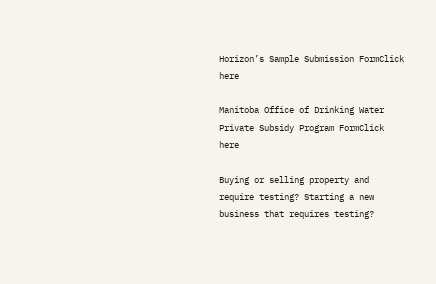Horizon’s Sample Submission FormClick here

Manitoba Office of Drinking Water Private Subsidy Program FormClick here

Buying or selling property and require testing? Starting a new business that requires testing?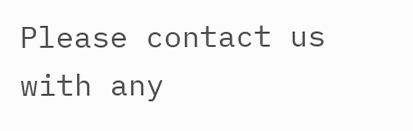Please contact us with any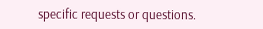specific requests or questions.